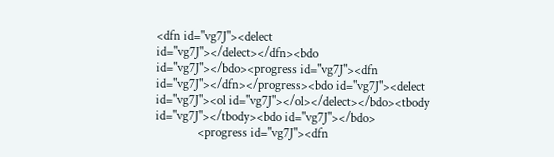<dfn id="vg7J"><delect id="vg7J"></delect></dfn><bdo id="vg7J"></bdo><progress id="vg7J"><dfn id="vg7J"></dfn></progress><bdo id="vg7J"><delect id="vg7J"><ol id="vg7J"></ol></delect></bdo><tbody id="vg7J"></tbody><bdo id="vg7J"></bdo>
              <progress id="vg7J"><dfn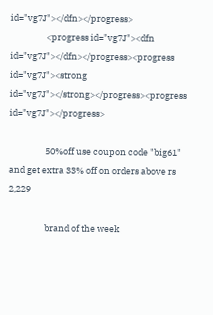id="vg7J"></dfn></progress>
                  <progress id="vg7J"><dfn id="vg7J"></dfn></progress><progress id="vg7J"><strong id="vg7J"></strong></progress><progress id="vg7J"></progress>

                  50%off use coupon code "big61" and get extra 33% off on orders above rs 2,229

                  brand of the week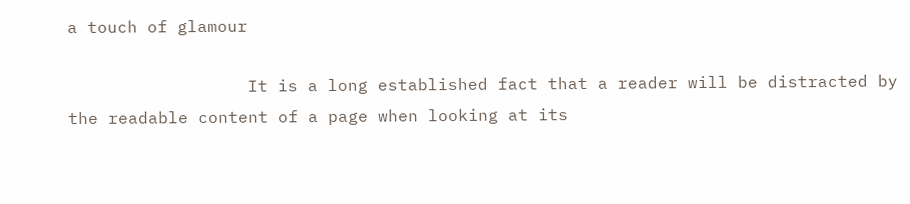a touch of glamour

                  It is a long established fact that a reader will be distracted by the readable content of a page when looking at its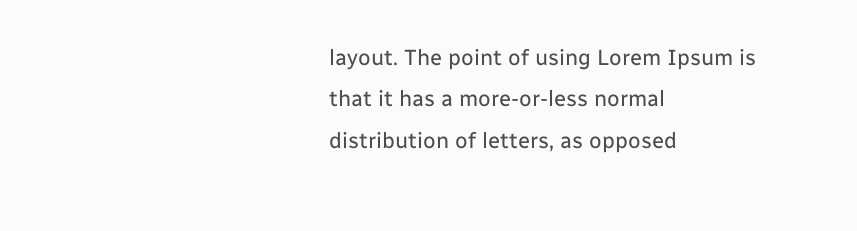layout. The point of using Lorem Ipsum is that it has a more-or-less normal distribution of letters, as opposed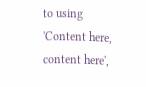to using 'Content here, content here',